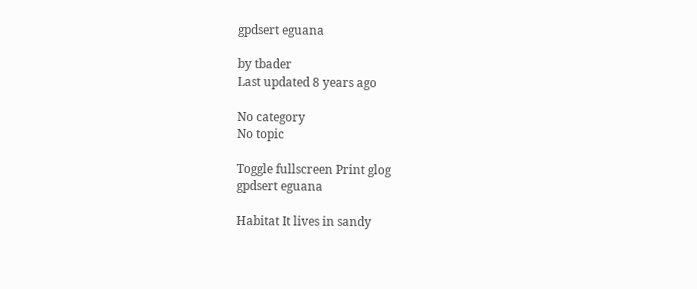gpdsert eguana

by tbader
Last updated 8 years ago

No category
No topic

Toggle fullscreen Print glog
gpdsert eguana

Habitat It lives in sandy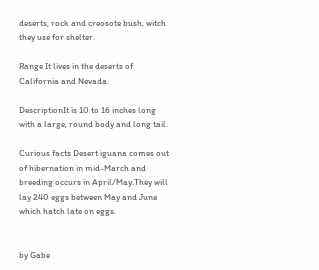deserts, rock and creosote bush, witch they use for shelter.

Range It lives in the deserts of California and Nevada.

DescriptionIt is 10 to 16 inches long with a large, round body and long tail.

Curious facts Desert iguana comes out of hibernation in mid-March and breeding occurs in April/May.They will lay 240 eggs between May and June which hatch late on eggs.


by Gabe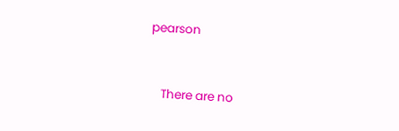pearson


    There are no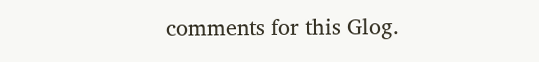comments for this Glog.